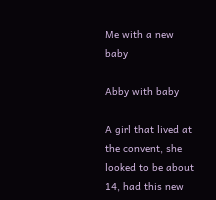Me with a new baby

Abby with baby

A girl that lived at the convent, she looked to be about 14, had this new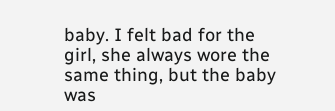baby. I felt bad for the girl, she always wore the same thing, but the baby was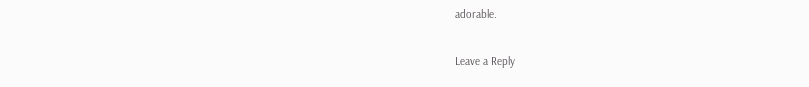adorable.

Leave a Reply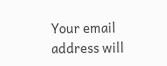Your email address will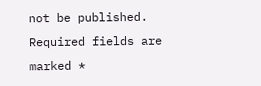not be published. Required fields are marked *